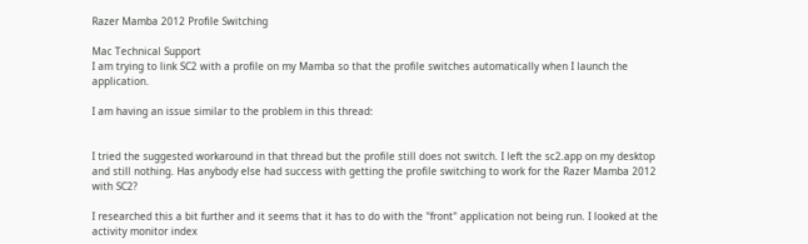Razer Mamba 2012 Profile Switching

Mac Technical Support
I am trying to link SC2 with a profile on my Mamba so that the profile switches automatically when I launch the application.

I am having an issue similar to the problem in this thread:


I tried the suggested workaround in that thread but the profile still does not switch. I left the sc2.app on my desktop and still nothing. Has anybody else had success with getting the profile switching to work for the Razer Mamba 2012 with SC2?

I researched this a bit further and it seems that it has to do with the "front" application not being run. I looked at the activity monitor index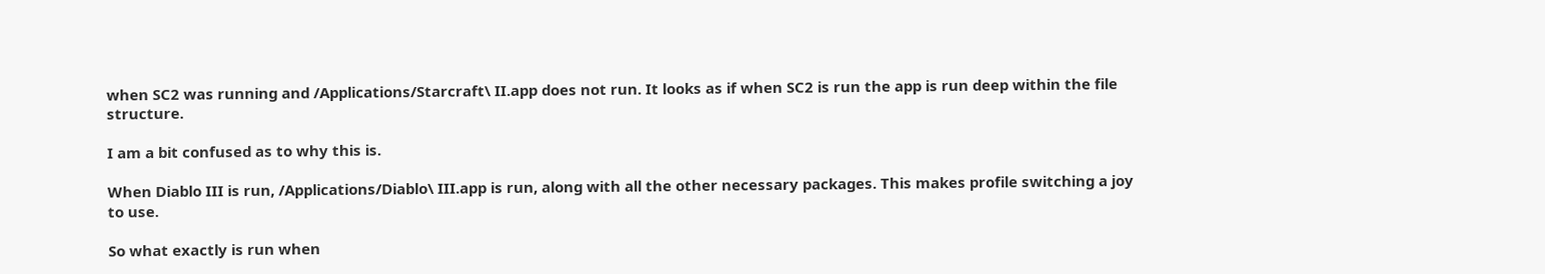when SC2 was running and /Applications/Starcraft\ II.app does not run. It looks as if when SC2 is run the app is run deep within the file structure.

I am a bit confused as to why this is.

When Diablo III is run, /Applications/Diablo\ III.app is run, along with all the other necessary packages. This makes profile switching a joy to use.

So what exactly is run when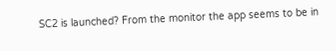SC2 is launched? From the monitor the app seems to be in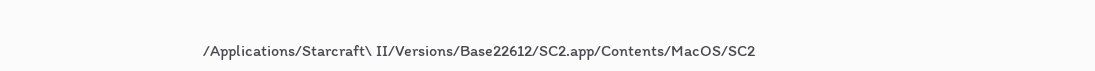/Applications/Starcraft\ II/Versions/Base22612/SC2.app/Contents/MacOS/SC2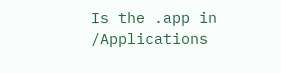Is the .app in /Applications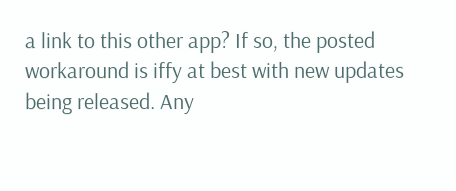a link to this other app? If so, the posted workaround is iffy at best with new updates being released. Any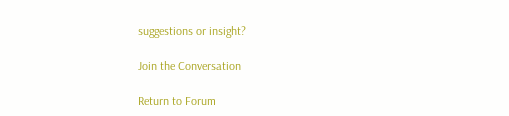suggestions or insight?

Join the Conversation

Return to Forum